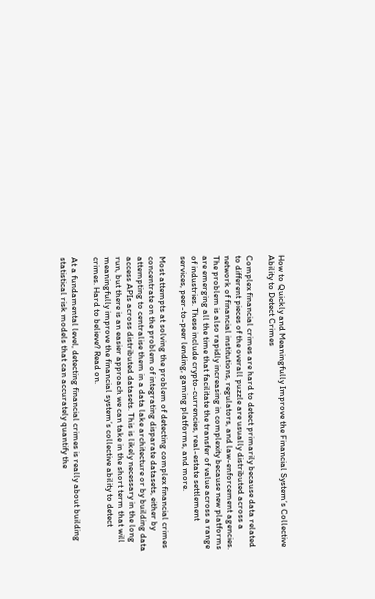How to Quickly and Meaningfully Improve the Financial System’s Collective Ability to Detect Crimes

Complex financial crimes are hard to detect primarily because data related to different pieces of the overall puzzle are usually distributed across a network of financial institutions, regulators, and law-enforcement agencies. The problem is also rapidly increasing in complexity because new platforms are emerging all the time that facilitate the transfer of value across a range of industries. These include crypto-currencies, real-estate settlement services, peer-to-peer lending, gaming platforms, and more.

Most attempts at solving the problem of detecting complex financial crimes concentrate on the problem of integrating disparate datasets, either by attempting to centralise them in a data lake architecture or by building data access APIs across distributed datasets. This is likely necessary in the long run, but there is an easier approach we can take in the short term that will meaningfully improve the financial system’s collective ability to detect crimes. Hard to believe? Read on.

At a fundamental level, detecting financial crimes is really about building statistical risk models that can accurately quantify the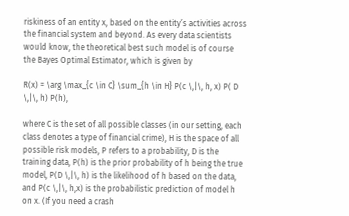riskiness of an entity x, based on the entity’s activities across the financial system and beyond. As every data scientists would know, the theoretical best such model is of course the Bayes Optimal Estimator, which is given by

R(x) = \arg \max_{c \in C} \sum_{h \in H} P(c \,|\, h, x) P( D \,|\, h) P(h),

where C is the set of all possible classes (in our setting, each class denotes a type of financial crime), H is the space of all possible risk models, P refers to a probability, D is the training data, P(h) is the prior probability of h being the true model, P(D \,|\, h) is the likelihood of h based on the data, and P(c \,|\, h,x) is the probabilistic prediction of model h on x. (If you need a crash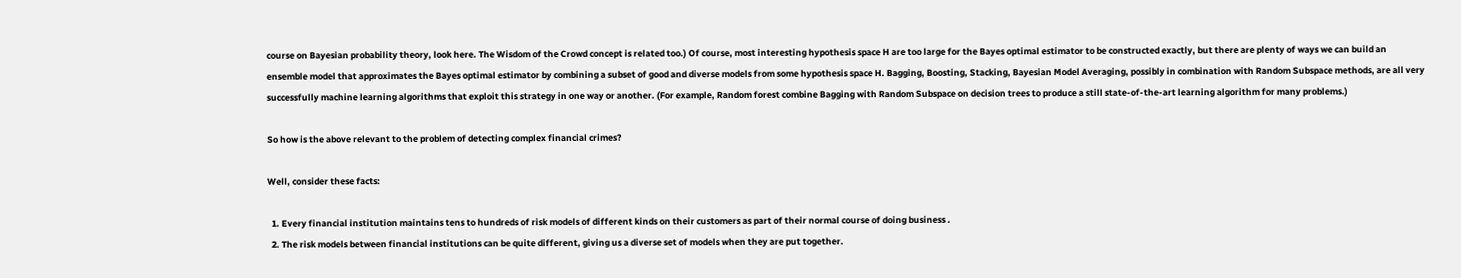course on Bayesian probability theory, look here. The Wisdom of the Crowd concept is related too.) Of course, most interesting hypothesis space H are too large for the Bayes optimal estimator to be constructed exactly, but there are plenty of ways we can build an ensemble model that approximates the Bayes optimal estimator by combining a subset of good and diverse models from some hypothesis space H. Bagging, Boosting, Stacking, Bayesian Model Averaging, possibly in combination with Random Subspace methods, are all very successfully machine learning algorithms that exploit this strategy in one way or another. (For example, Random forest combine Bagging with Random Subspace on decision trees to produce a still state-of-the-art learning algorithm for many problems.)

So how is the above relevant to the problem of detecting complex financial crimes?

Well, consider these facts:

  1. Every financial institution maintains tens to hundreds of risk models of different kinds on their customers as part of their normal course of doing business .
  2. The risk models between financial institutions can be quite different, giving us a diverse set of models when they are put together.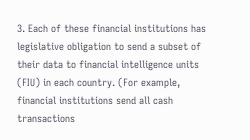3. Each of these financial institutions has legislative obligation to send a subset of their data to financial intelligence units (FIU) in each country. (For example, financial institutions send all cash transactions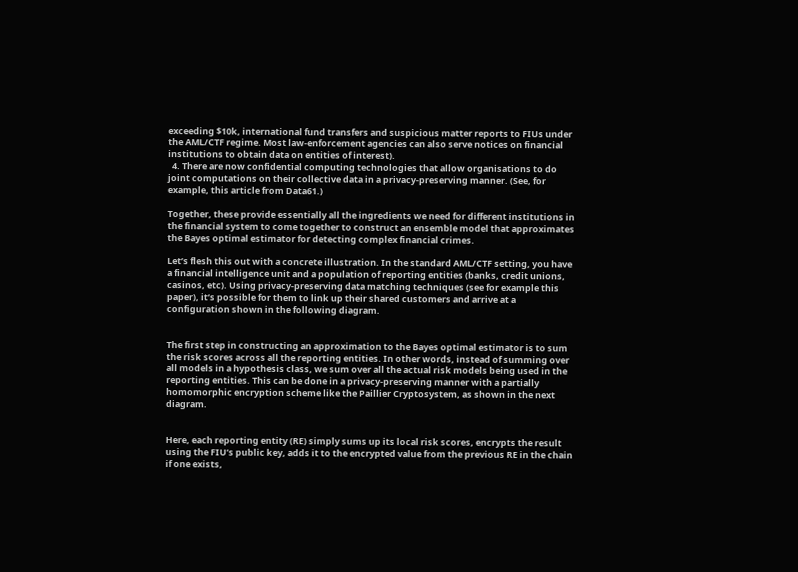exceeding $10k, international fund transfers and suspicious matter reports to FIUs under the AML/CTF regime. Most law-enforcement agencies can also serve notices on financial institutions to obtain data on entities of interest).
  4. There are now confidential computing technologies that allow organisations to do joint computations on their collective data in a privacy-preserving manner. (See, for example, this article from Data61.)

Together, these provide essentially all the ingredients we need for different institutions in the financial system to come together to construct an ensemble model that approximates the Bayes optimal estimator for detecting complex financial crimes.

Let’s flesh this out with a concrete illustration. In the standard AML/CTF setting, you have a financial intelligence unit and a population of reporting entities (banks, credit unions, casinos, etc). Using privacy-preserving data matching techniques (see for example this paper), it’s possible for them to link up their shared customers and arrive at a configuration shown in the following diagram.


The first step in constructing an approximation to the Bayes optimal estimator is to sum the risk scores across all the reporting entities. In other words, instead of summing over all models in a hypothesis class, we sum over all the actual risk models being used in the reporting entities. This can be done in a privacy-preserving manner with a partially homomorphic encryption scheme like the Paillier Cryptosystem, as shown in the next diagram.


Here, each reporting entity (RE) simply sums up its local risk scores, encrypts the result using the FIU’s public key, adds it to the encrypted value from the previous RE in the chain if one exists,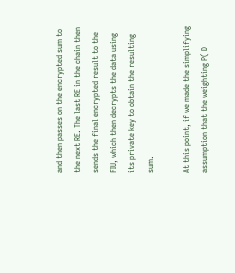and then passes on the encrypted sum to the next RE. The last RE in the chain then sends the final encrypted result to the FIU, which then decrypts the data using its private key to obtain the resulting sum.

At this point, if we made the simplifying assumption that the weighting P( D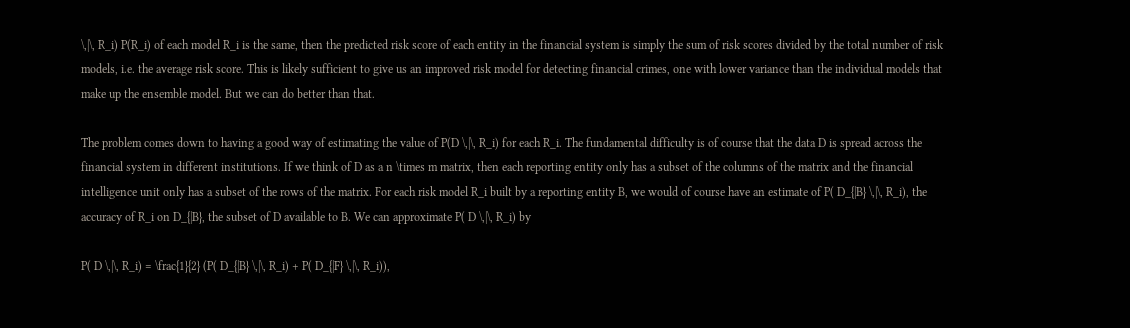\,|\, R_i) P(R_i) of each model R_i is the same, then the predicted risk score of each entity in the financial system is simply the sum of risk scores divided by the total number of risk models, i.e. the average risk score. This is likely sufficient to give us an improved risk model for detecting financial crimes, one with lower variance than the individual models that make up the ensemble model. But we can do better than that.

The problem comes down to having a good way of estimating the value of P(D \,|\, R_i) for each R_i. The fundamental difficulty is of course that the data D is spread across the financial system in different institutions. If we think of D as a n \times m matrix, then each reporting entity only has a subset of the columns of the matrix and the financial intelligence unit only has a subset of the rows of the matrix. For each risk model R_i built by a reporting entity B, we would of course have an estimate of P( D_{|B} \,|\, R_i), the accuracy of R_i on D_{|B}, the subset of D available to B. We can approximate P( D \,|\, R_i) by

P( D \,|\, R_i) = \frac{1}{2} (P( D_{|B} \,|\, R_i) + P( D_{|F} \,|\, R_i)),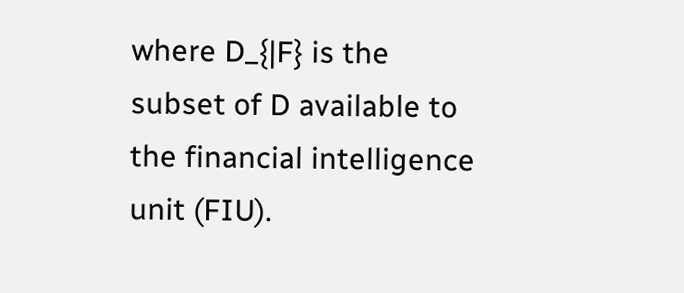where D_{|F} is the subset of D available to the financial intelligence unit (FIU).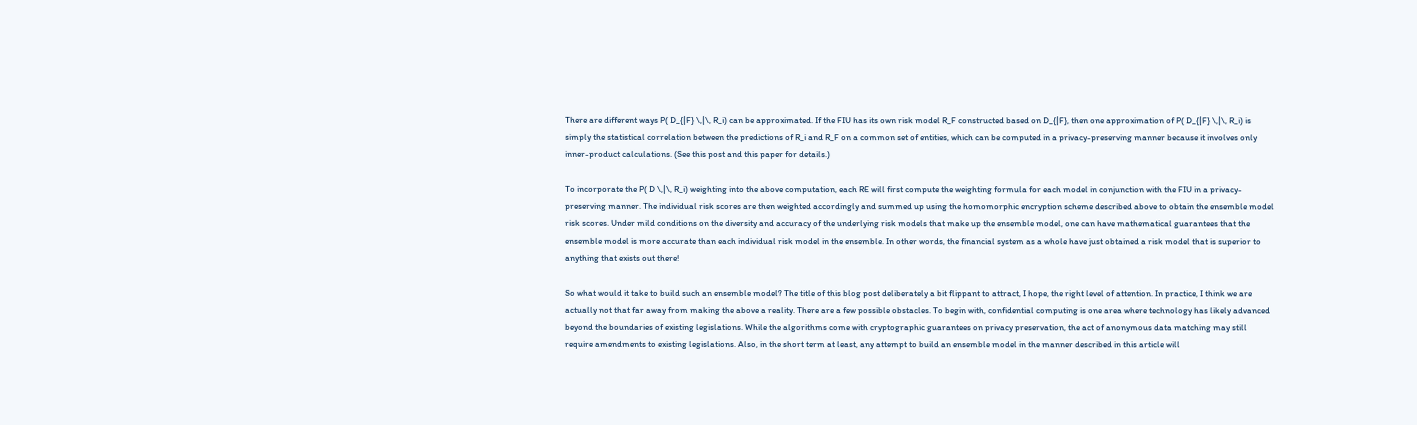There are different ways P( D_{|F} \,|\, R_i) can be approximated. If the FIU has its own risk model R_F constructed based on D_{|F}, then one approximation of P( D_{|F} \,|\, R_i) is simply the statistical correlation between the predictions of R_i and R_F on a common set of entities, which can be computed in a privacy-preserving manner because it involves only inner-product calculations. (See this post and this paper for details.)

To incorporate the P( D \,|\, R_i) weighting into the above computation, each RE will first compute the weighting formula for each model in conjunction with the FIU in a privacy-preserving manner. The individual risk scores are then weighted accordingly and summed up using the homomorphic encryption scheme described above to obtain the ensemble model risk scores. Under mild conditions on the diversity and accuracy of the underlying risk models that make up the ensemble model, one can have mathematical guarantees that the ensemble model is more accurate than each individual risk model in the ensemble. In other words, the financial system as a whole have just obtained a risk model that is superior to anything that exists out there!

So what would it take to build such an ensemble model? The title of this blog post deliberately a bit flippant to attract, I hope, the right level of attention. In practice, I think we are actually not that far away from making the above a reality. There are a few possible obstacles. To begin with, confidential computing is one area where technology has likely advanced beyond the boundaries of existing legislations. While the algorithms come with cryptographic guarantees on privacy preservation, the act of anonymous data matching may still require amendments to existing legislations. Also, in the short term at least, any attempt to build an ensemble model in the manner described in this article will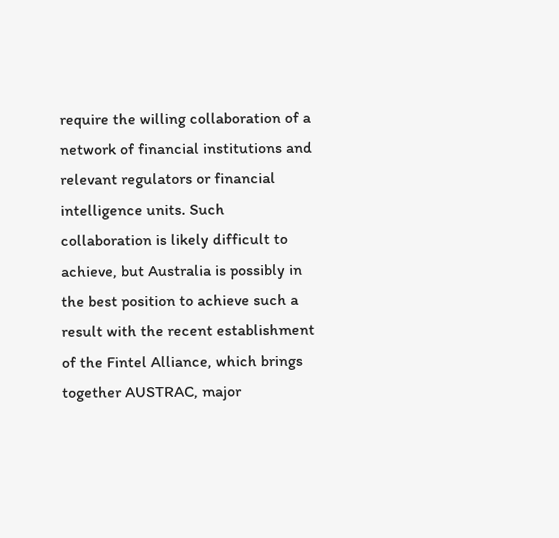require the willing collaboration of a network of financial institutions and relevant regulators or financial intelligence units. Such collaboration is likely difficult to achieve, but Australia is possibly in the best position to achieve such a result with the recent establishment of the Fintel Alliance, which brings together AUSTRAC, major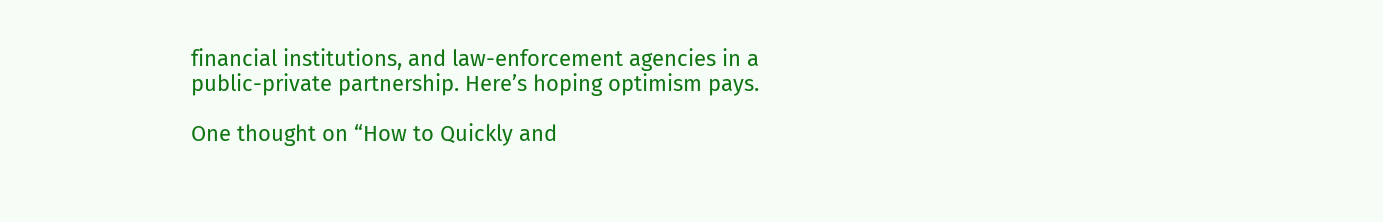financial institutions, and law-enforcement agencies in a public-private partnership. Here’s hoping optimism pays.

One thought on “How to Quickly and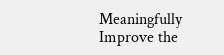Meaningfully Improve the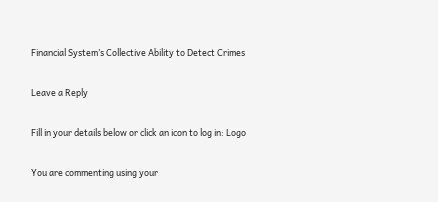Financial System’s Collective Ability to Detect Crimes

Leave a Reply

Fill in your details below or click an icon to log in: Logo

You are commenting using your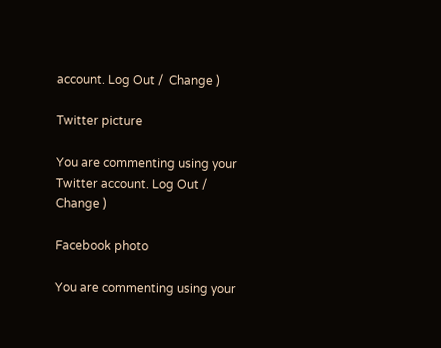account. Log Out /  Change )

Twitter picture

You are commenting using your Twitter account. Log Out /  Change )

Facebook photo

You are commenting using your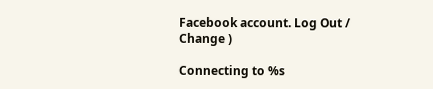Facebook account. Log Out /  Change )

Connecting to %s